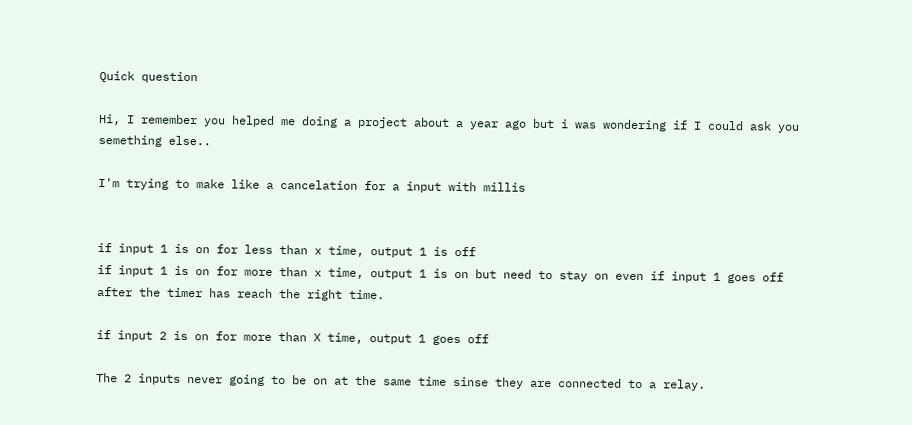Quick question

Hi, I remember you helped me doing a project about a year ago but i was wondering if I could ask you semething else..

I'm trying to make like a cancelation for a input with millis


if input 1 is on for less than x time, output 1 is off
if input 1 is on for more than x time, output 1 is on but need to stay on even if input 1 goes off after the timer has reach the right time.

if input 2 is on for more than X time, output 1 goes off

The 2 inputs never going to be on at the same time sinse they are connected to a relay.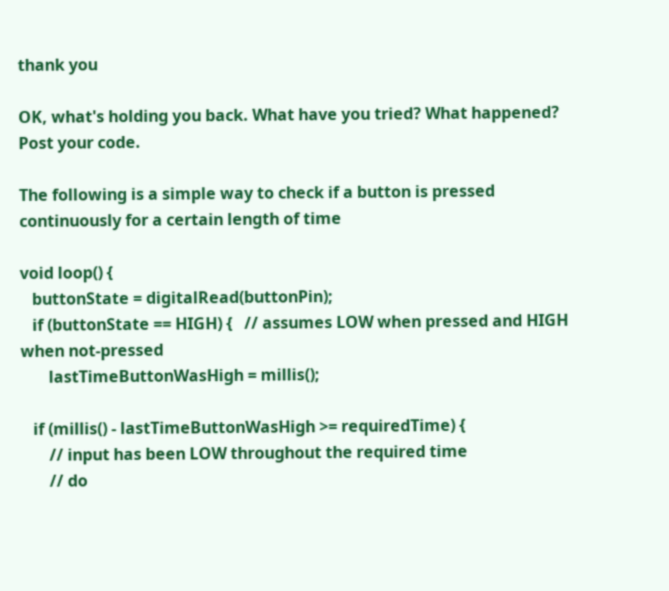thank you

OK, what's holding you back. What have you tried? What happened? Post your code.

The following is a simple way to check if a button is pressed continuously for a certain length of time

void loop() {
   buttonState = digitalRead(buttonPin);
   if (buttonState == HIGH) {   // assumes LOW when pressed and HIGH when not-pressed
       lastTimeButtonWasHigh = millis();

   if (millis() - lastTimeButtonWasHigh >= requiredTime) {
       // input has been LOW throughout the required time
       // do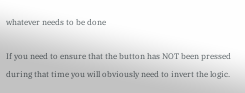whatever needs to be done

If you need to ensure that the button has NOT been pressed during that time you will obviously need to invert the logic.